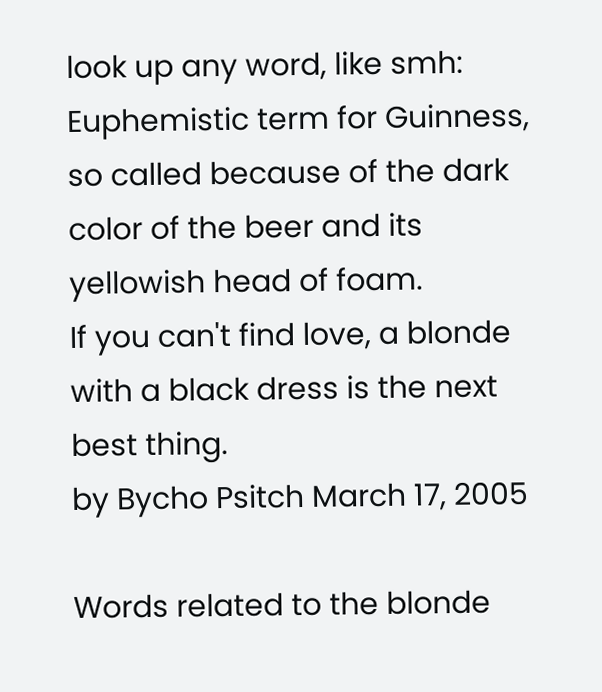look up any word, like smh:
Euphemistic term for Guinness, so called because of the dark color of the beer and its yellowish head of foam.
If you can't find love, a blonde with a black dress is the next best thing.
by Bycho Psitch March 17, 2005

Words related to the blonde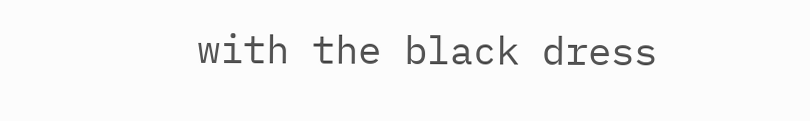with the black dress